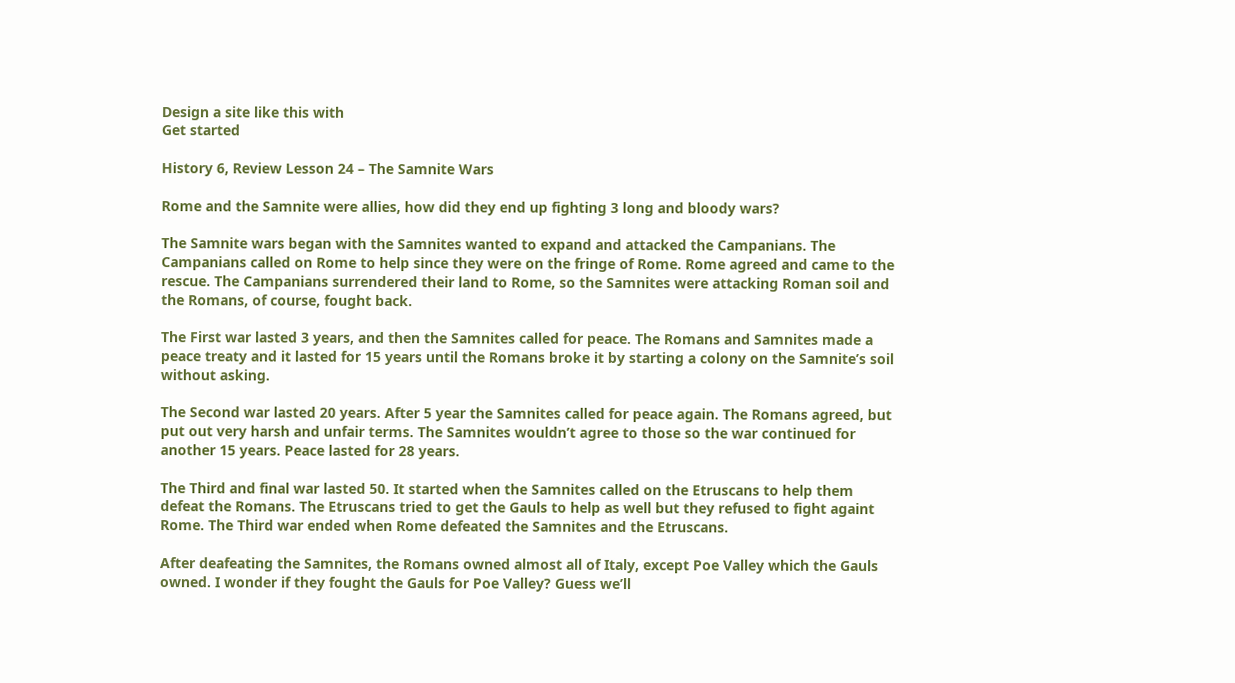Design a site like this with
Get started

History 6, Review Lesson 24 – The Samnite Wars

Rome and the Samnite were allies, how did they end up fighting 3 long and bloody wars?

The Samnite wars began with the Samnites wanted to expand and attacked the Campanians. The Campanians called on Rome to help since they were on the fringe of Rome. Rome agreed and came to the rescue. The Campanians surrendered their land to Rome, so the Samnites were attacking Roman soil and the Romans, of course, fought back.

The First war lasted 3 years, and then the Samnites called for peace. The Romans and Samnites made a peace treaty and it lasted for 15 years until the Romans broke it by starting a colony on the Samnite’s soil without asking.

The Second war lasted 20 years. After 5 year the Samnites called for peace again. The Romans agreed, but put out very harsh and unfair terms. The Samnites wouldn’t agree to those so the war continued for another 15 years. Peace lasted for 28 years.

The Third and final war lasted 50. It started when the Samnites called on the Etruscans to help them defeat the Romans. The Etruscans tried to get the Gauls to help as well but they refused to fight againt Rome. The Third war ended when Rome defeated the Samnites and the Etruscans.

After deafeating the Samnites, the Romans owned almost all of Italy, except Poe Valley which the Gauls owned. I wonder if they fought the Gauls for Poe Valley? Guess we’ll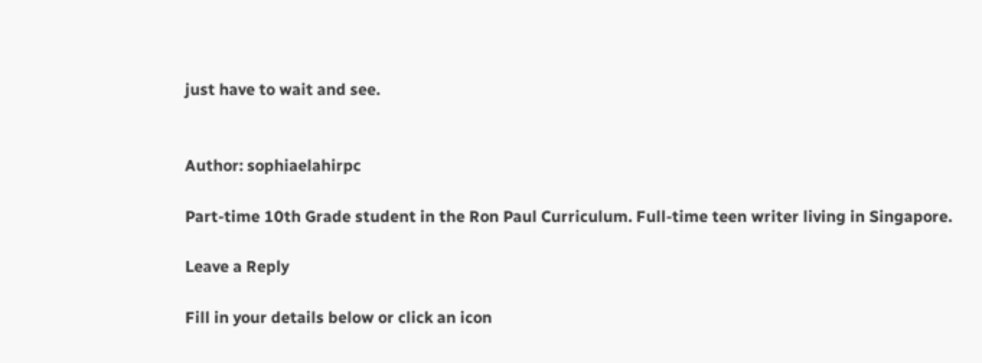just have to wait and see.


Author: sophiaelahirpc

Part-time 10th Grade student in the Ron Paul Curriculum. Full-time teen writer living in Singapore.

Leave a Reply

Fill in your details below or click an icon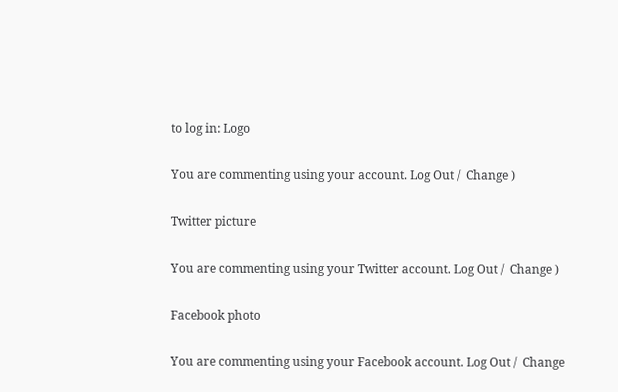to log in: Logo

You are commenting using your account. Log Out /  Change )

Twitter picture

You are commenting using your Twitter account. Log Out /  Change )

Facebook photo

You are commenting using your Facebook account. Log Out /  Change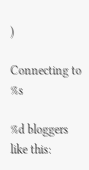)

Connecting to %s

%d bloggers like this: